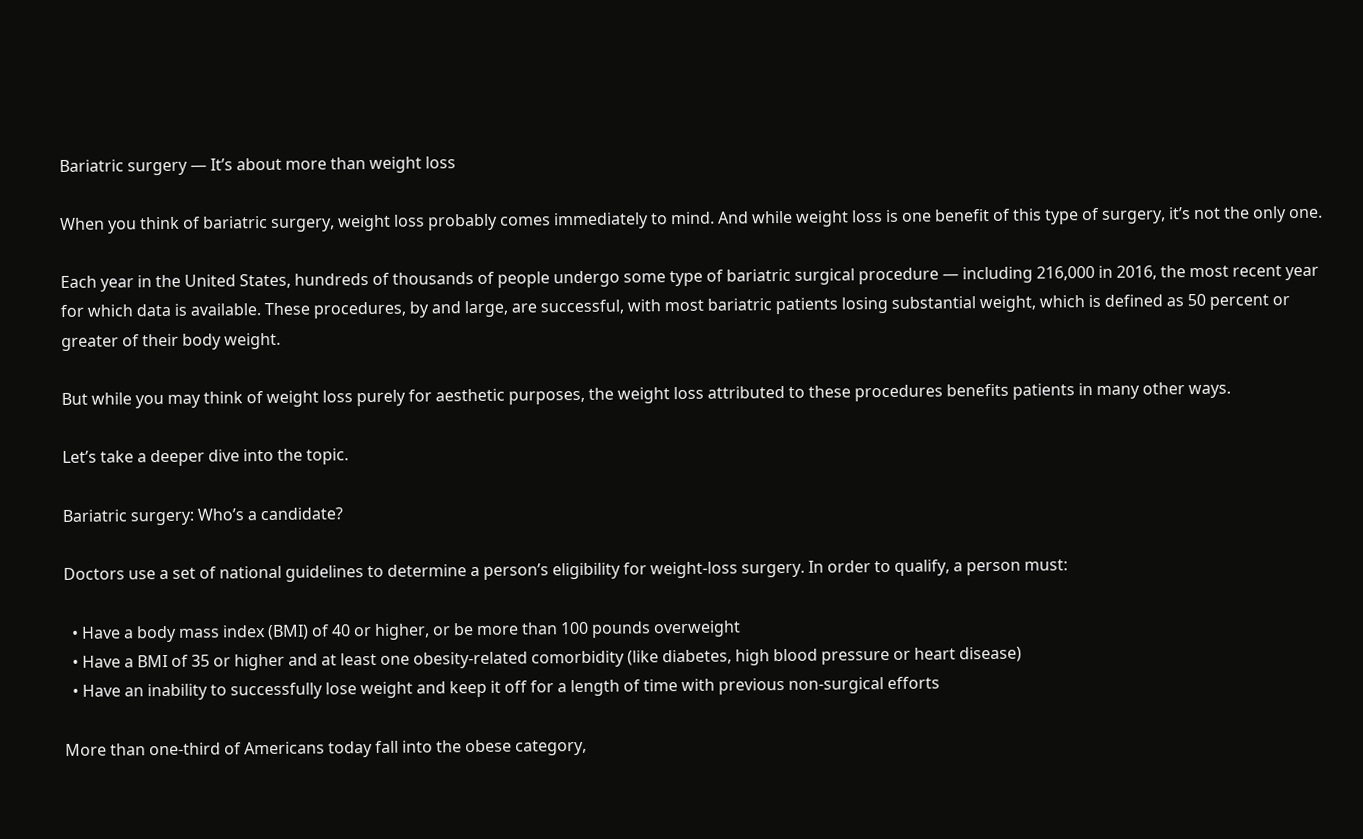Bariatric surgery — It’s about more than weight loss

When you think of bariatric surgery, weight loss probably comes immediately to mind. And while weight loss is one benefit of this type of surgery, it’s not the only one.

Each year in the United States, hundreds of thousands of people undergo some type of bariatric surgical procedure — including 216,000 in 2016, the most recent year for which data is available. These procedures, by and large, are successful, with most bariatric patients losing substantial weight, which is defined as 50 percent or greater of their body weight.

But while you may think of weight loss purely for aesthetic purposes, the weight loss attributed to these procedures benefits patients in many other ways.

Let’s take a deeper dive into the topic.

Bariatric surgery: Who’s a candidate?

Doctors use a set of national guidelines to determine a person’s eligibility for weight-loss surgery. In order to qualify, a person must:

  • Have a body mass index (BMI) of 40 or higher, or be more than 100 pounds overweight
  • Have a BMI of 35 or higher and at least one obesity-related comorbidity (like diabetes, high blood pressure or heart disease)
  • Have an inability to successfully lose weight and keep it off for a length of time with previous non-surgical efforts

More than one-third of Americans today fall into the obese category,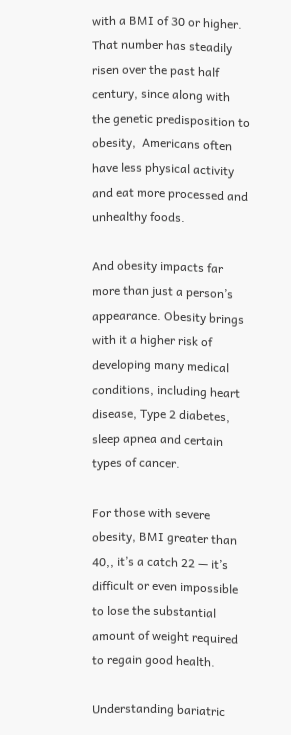with a BMI of 30 or higher. That number has steadily risen over the past half century, since along with the genetic predisposition to obesity,  Americans often have less physical activity and eat more processed and unhealthy foods.

And obesity impacts far more than just a person’s appearance. Obesity brings with it a higher risk of developing many medical conditions, including heart disease, Type 2 diabetes, sleep apnea and certain types of cancer.

For those with severe obesity, BMI greater than 40,, it’s a catch 22 — it’s difficult or even impossible to lose the substantial amount of weight required to regain good health.

Understanding bariatric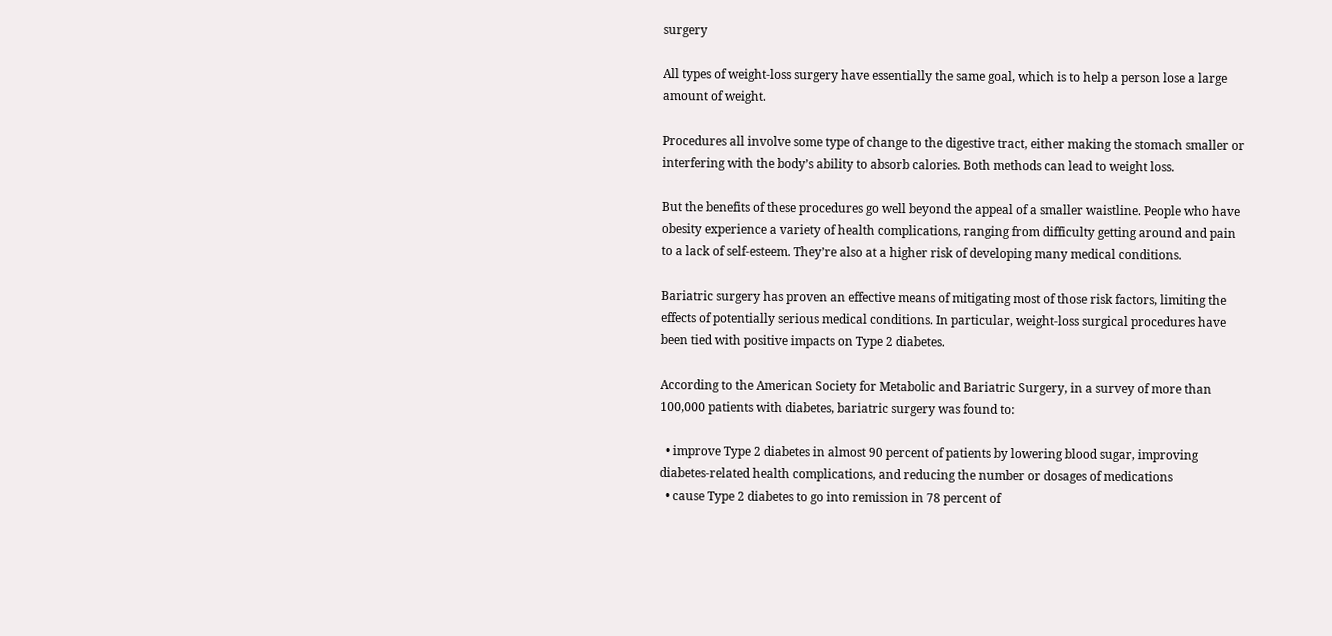surgery

All types of weight-loss surgery have essentially the same goal, which is to help a person lose a large amount of weight.

Procedures all involve some type of change to the digestive tract, either making the stomach smaller or interfering with the body’s ability to absorb calories. Both methods can lead to weight loss.

But the benefits of these procedures go well beyond the appeal of a smaller waistline. People who have obesity experience a variety of health complications, ranging from difficulty getting around and pain to a lack of self-esteem. They’re also at a higher risk of developing many medical conditions.

Bariatric surgery has proven an effective means of mitigating most of those risk factors, limiting the effects of potentially serious medical conditions. In particular, weight-loss surgical procedures have been tied with positive impacts on Type 2 diabetes.

According to the American Society for Metabolic and Bariatric Surgery, in a survey of more than 100,000 patients with diabetes, bariatric surgery was found to:

  • improve Type 2 diabetes in almost 90 percent of patients by lowering blood sugar, improving diabetes-related health complications, and reducing the number or dosages of medications
  • cause Type 2 diabetes to go into remission in 78 percent of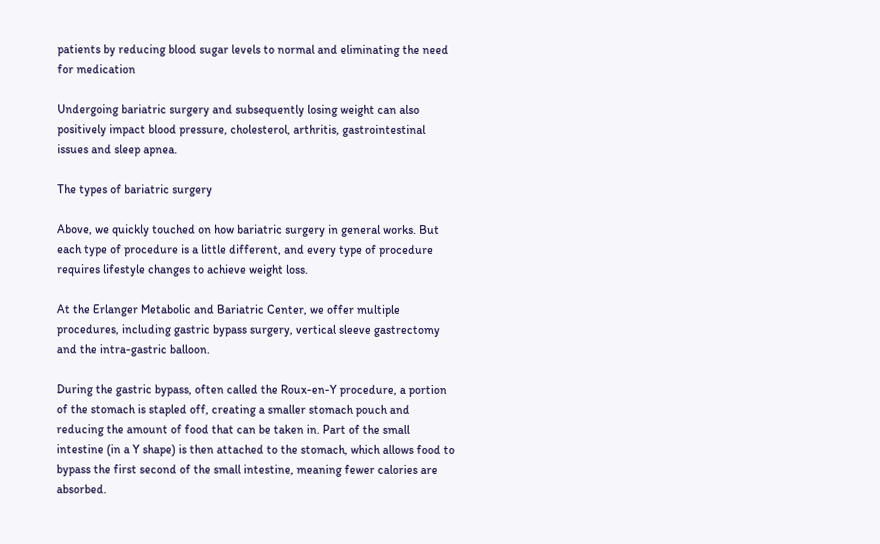patients by reducing blood sugar levels to normal and eliminating the need for medication

Undergoing bariatric surgery and subsequently losing weight can also positively impact blood pressure, cholesterol, arthritis, gastrointestinal issues and sleep apnea.

The types of bariatric surgery

Above, we quickly touched on how bariatric surgery in general works. But each type of procedure is a little different, and every type of procedure requires lifestyle changes to achieve weight loss.

At the Erlanger Metabolic and Bariatric Center, we offer multiple procedures, including gastric bypass surgery, vertical sleeve gastrectomy and the intra-gastric balloon.

During the gastric bypass, often called the Roux-en-Y procedure, a portion of the stomach is stapled off, creating a smaller stomach pouch and reducing the amount of food that can be taken in. Part of the small intestine (in a Y shape) is then attached to the stomach, which allows food to bypass the first second of the small intestine, meaning fewer calories are absorbed.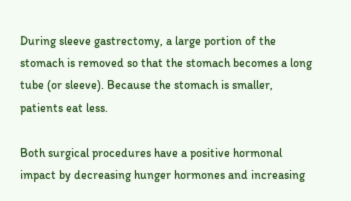During sleeve gastrectomy, a large portion of the stomach is removed so that the stomach becomes a long tube (or sleeve). Because the stomach is smaller, patients eat less.

Both surgical procedures have a positive hormonal impact by decreasing hunger hormones and increasing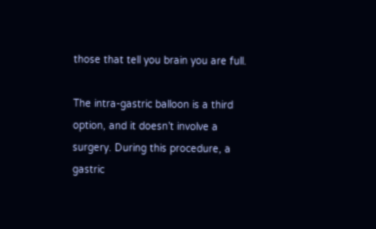those that tell you brain you are full.

The intra-gastric balloon is a third option, and it doesn’t involve a surgery. During this procedure, a gastric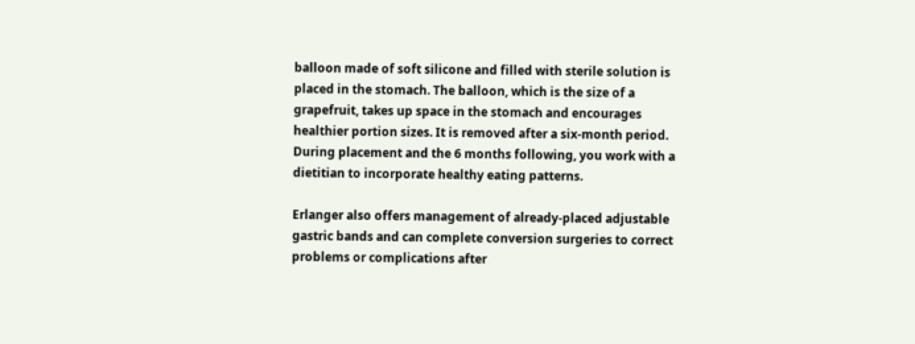balloon made of soft silicone and filled with sterile solution is placed in the stomach. The balloon, which is the size of a grapefruit, takes up space in the stomach and encourages healthier portion sizes. It is removed after a six-month period. During placement and the 6 months following, you work with a dietitian to incorporate healthy eating patterns.

Erlanger also offers management of already-placed adjustable gastric bands and can complete conversion surgeries to correct problems or complications after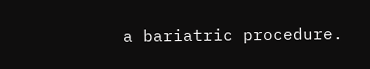a bariatric procedure.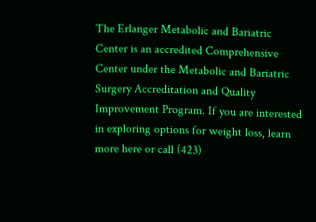The Erlanger Metabolic and Bariatric Center is an accredited Comprehensive Center under the Metabolic and Bariatric Surgery Accreditation and Quality Improvement Program. If you are interested in exploring options for weight loss, learn more here or call (423)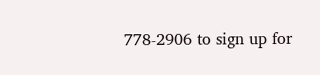778-2906 to sign up for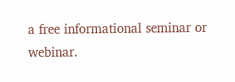a free informational seminar or webinar.